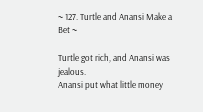~ 127. Turtle and Anansi Make a Bet ~

Turtle got rich, and Anansi was jealous.
Anansi put what little money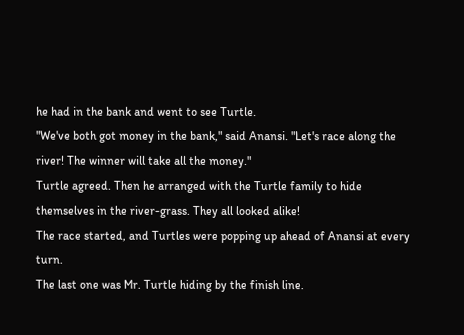he had in the bank and went to see Turtle.
"We've both got money in the bank," said Anansi. "Let's race along the river! The winner will take all the money."
Turtle agreed. Then he arranged with the Turtle family to hide themselves in the river-grass. They all looked alike!
The race started, and Turtles were popping up ahead of Anansi at every turn.
The last one was Mr. Turtle hiding by the finish line.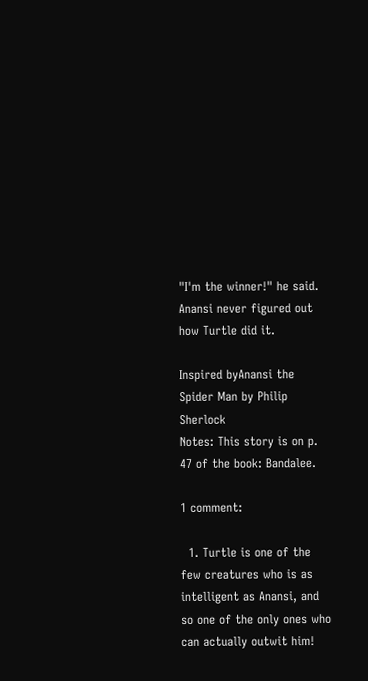"I'm the winner!" he said.
Anansi never figured out how Turtle did it.

Inspired byAnansi the Spider Man by Philip Sherlock
Notes: This story is on p. 47 of the book: Bandalee.

1 comment:

  1. Turtle is one of the few creatures who is as intelligent as Anansi, and so one of the only ones who can actually outwit him!